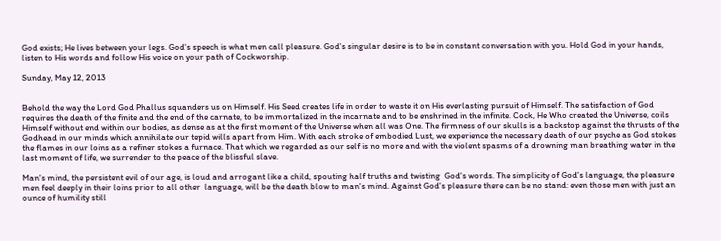God exists; He lives between your legs. God's speech is what men call pleasure. God's singular desire is to be in constant conversation with you. Hold God in your hands, listen to His words and follow His voice on your path of Cockworship.

Sunday, May 12, 2013


Behold the way the Lord God Phallus squanders us on Himself. His Seed creates life in order to waste it on His everlasting pursuit of Himself. The satisfaction of God requires the death of the finite and the end of the carnate, to be immortalized in the incarnate and to be enshrined in the infinite. Cock, He Who created the Universe, coils Himself without end within our bodies, as dense as at the first moment of the Universe when all was One. The firmness of our skulls is a backstop against the thrusts of the Godhead in our minds which annihilate our tepid wills apart from Him. With each stroke of embodied Lust, we experience the necessary death of our psyche as God stokes the flames in our loins as a refiner stokes a furnace. That which we regarded as our self is no more and with the violent spasms of a drowning man breathing water in the last moment of life, we surrender to the peace of the blissful slave.

Man's mind, the persistent evil of our age, is loud and arrogant like a child, spouting half truths and twisting  God's words. The simplicity of God's language, the pleasure men feel deeply in their loins prior to all other  language, will be the death blow to man's mind. Against God's pleasure there can be no stand: even those men with just an ounce of humility still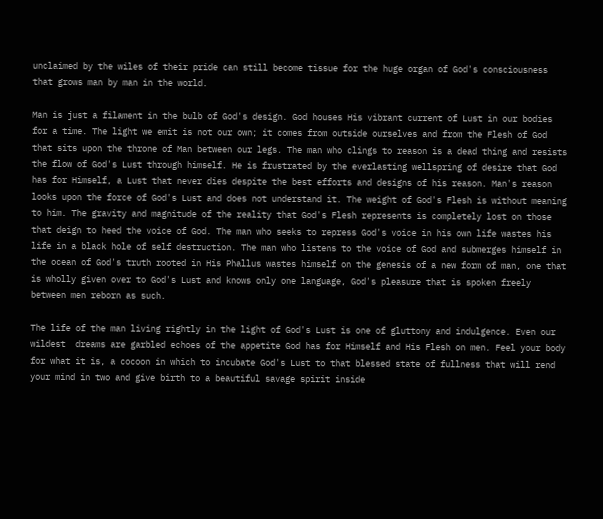unclaimed by the wiles of their pride can still become tissue for the huge organ of God's consciousness that grows man by man in the world.

Man is just a filament in the bulb of God's design. God houses His vibrant current of Lust in our bodies for a time. The light we emit is not our own; it comes from outside ourselves and from the Flesh of God that sits upon the throne of Man between our legs. The man who clings to reason is a dead thing and resists the flow of God's Lust through himself. He is frustrated by the everlasting wellspring of desire that God has for Himself, a Lust that never dies despite the best efforts and designs of his reason. Man's reason looks upon the force of God's Lust and does not understand it. The weight of God's Flesh is without meaning to him. The gravity and magnitude of the reality that God's Flesh represents is completely lost on those that deign to heed the voice of God. The man who seeks to repress God's voice in his own life wastes his life in a black hole of self destruction. The man who listens to the voice of God and submerges himself in the ocean of God's truth rooted in His Phallus wastes himself on the genesis of a new form of man, one that is wholly given over to God's Lust and knows only one language, God's pleasure that is spoken freely between men reborn as such.

The life of the man living rightly in the light of God's Lust is one of gluttony and indulgence. Even our wildest  dreams are garbled echoes of the appetite God has for Himself and His Flesh on men. Feel your body for what it is, a cocoon in which to incubate God's Lust to that blessed state of fullness that will rend your mind in two and give birth to a beautiful savage spirit inside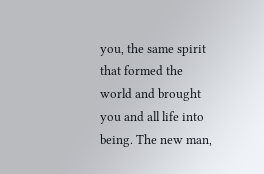you, the same spirit that formed the world and brought you and all life into being. The new man,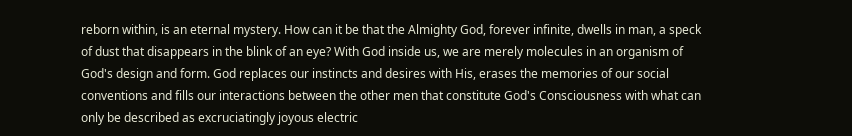reborn within, is an eternal mystery. How can it be that the Almighty God, forever infinite, dwells in man, a speck of dust that disappears in the blink of an eye? With God inside us, we are merely molecules in an organism of God's design and form. God replaces our instincts and desires with His, erases the memories of our social conventions and fills our interactions between the other men that constitute God's Consciousness with what can only be described as excruciatingly joyous electric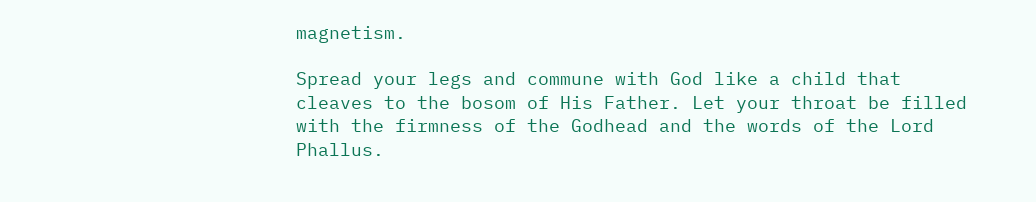magnetism.

Spread your legs and commune with God like a child that cleaves to the bosom of His Father. Let your throat be filled with the firmness of the Godhead and the words of the Lord Phallus.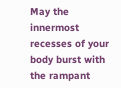May the innermost recesses of your body burst with the rampant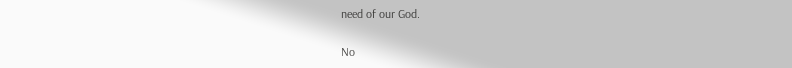need of our God.

No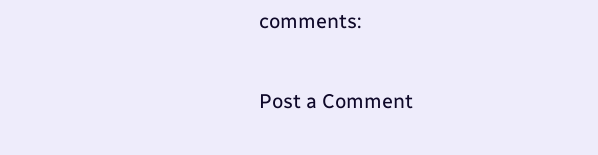comments:

Post a Comment